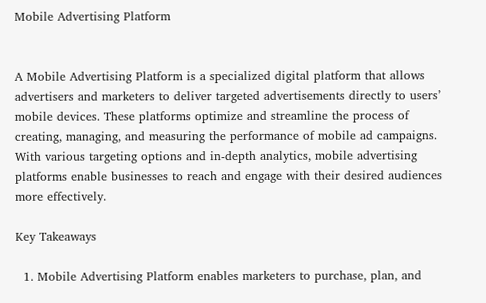Mobile Advertising Platform


A Mobile Advertising Platform is a specialized digital platform that allows advertisers and marketers to deliver targeted advertisements directly to users’ mobile devices. These platforms optimize and streamline the process of creating, managing, and measuring the performance of mobile ad campaigns. With various targeting options and in-depth analytics, mobile advertising platforms enable businesses to reach and engage with their desired audiences more effectively.

Key Takeaways

  1. Mobile Advertising Platform enables marketers to purchase, plan, and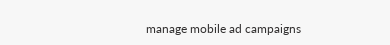manage mobile ad campaigns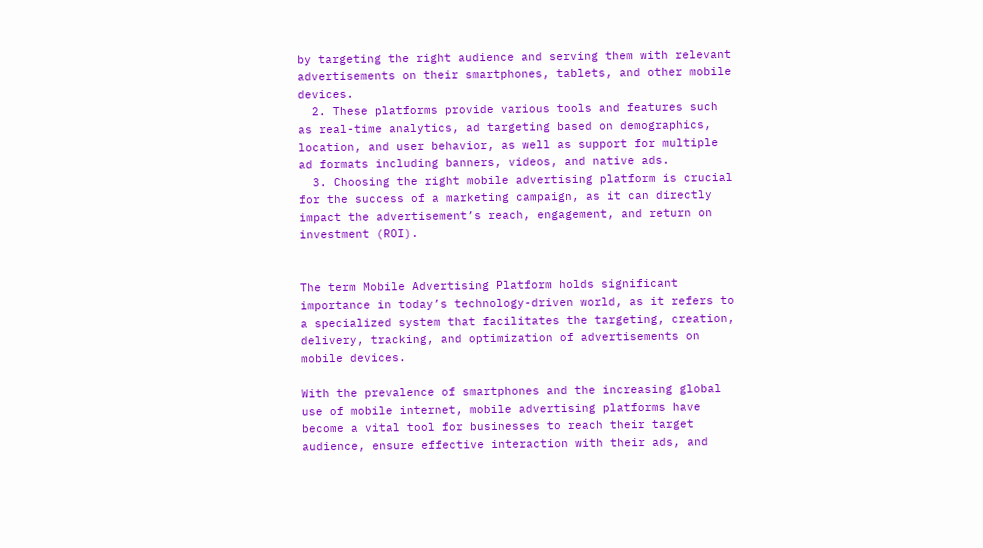by targeting the right audience and serving them with relevant advertisements on their smartphones, tablets, and other mobile devices.
  2. These platforms provide various tools and features such as real-time analytics, ad targeting based on demographics, location, and user behavior, as well as support for multiple ad formats including banners, videos, and native ads.
  3. Choosing the right mobile advertising platform is crucial for the success of a marketing campaign, as it can directly impact the advertisement’s reach, engagement, and return on investment (ROI).


The term Mobile Advertising Platform holds significant importance in today’s technology-driven world, as it refers to a specialized system that facilitates the targeting, creation, delivery, tracking, and optimization of advertisements on mobile devices.

With the prevalence of smartphones and the increasing global use of mobile internet, mobile advertising platforms have become a vital tool for businesses to reach their target audience, ensure effective interaction with their ads, and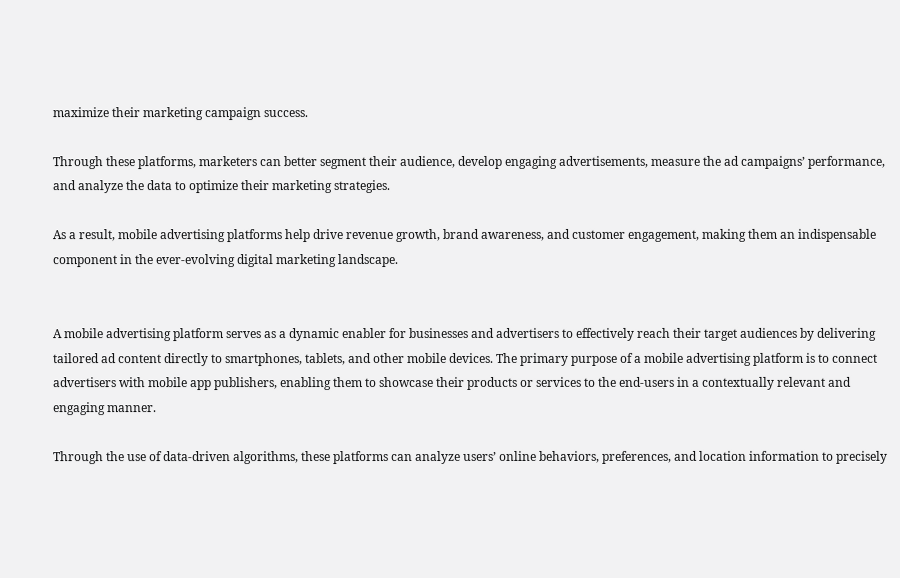maximize their marketing campaign success.

Through these platforms, marketers can better segment their audience, develop engaging advertisements, measure the ad campaigns’ performance, and analyze the data to optimize their marketing strategies.

As a result, mobile advertising platforms help drive revenue growth, brand awareness, and customer engagement, making them an indispensable component in the ever-evolving digital marketing landscape.


A mobile advertising platform serves as a dynamic enabler for businesses and advertisers to effectively reach their target audiences by delivering tailored ad content directly to smartphones, tablets, and other mobile devices. The primary purpose of a mobile advertising platform is to connect advertisers with mobile app publishers, enabling them to showcase their products or services to the end-users in a contextually relevant and engaging manner.

Through the use of data-driven algorithms, these platforms can analyze users’ online behaviors, preferences, and location information to precisely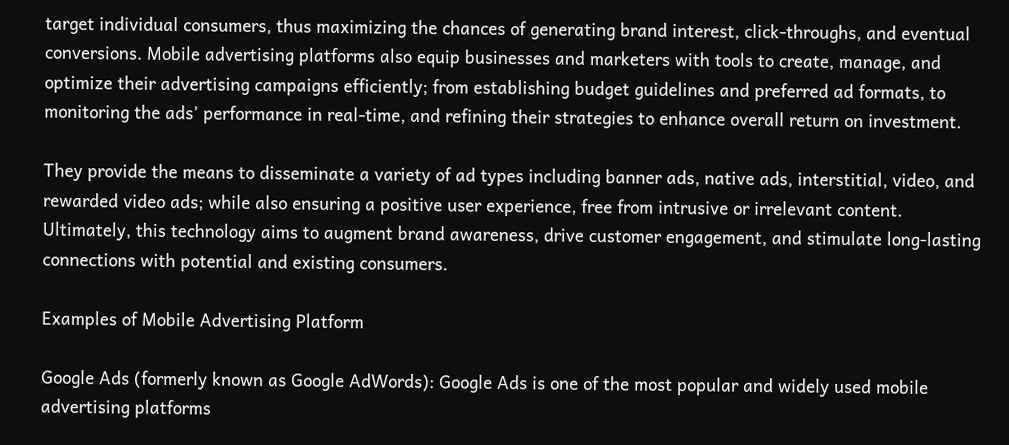target individual consumers, thus maximizing the chances of generating brand interest, click-throughs, and eventual conversions. Mobile advertising platforms also equip businesses and marketers with tools to create, manage, and optimize their advertising campaigns efficiently; from establishing budget guidelines and preferred ad formats, to monitoring the ads’ performance in real-time, and refining their strategies to enhance overall return on investment.

They provide the means to disseminate a variety of ad types including banner ads, native ads, interstitial, video, and rewarded video ads; while also ensuring a positive user experience, free from intrusive or irrelevant content. Ultimately, this technology aims to augment brand awareness, drive customer engagement, and stimulate long-lasting connections with potential and existing consumers.

Examples of Mobile Advertising Platform

Google Ads (formerly known as Google AdWords): Google Ads is one of the most popular and widely used mobile advertising platforms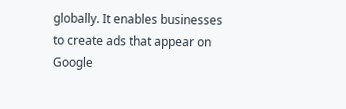globally. It enables businesses to create ads that appear on Google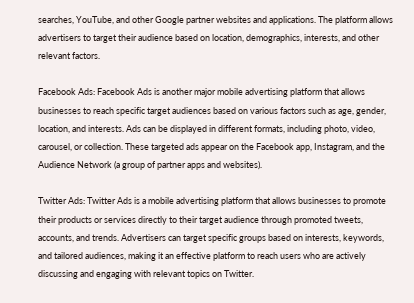searches, YouTube, and other Google partner websites and applications. The platform allows advertisers to target their audience based on location, demographics, interests, and other relevant factors.

Facebook Ads: Facebook Ads is another major mobile advertising platform that allows businesses to reach specific target audiences based on various factors such as age, gender, location, and interests. Ads can be displayed in different formats, including photo, video, carousel, or collection. These targeted ads appear on the Facebook app, Instagram, and the Audience Network (a group of partner apps and websites).

Twitter Ads: Twitter Ads is a mobile advertising platform that allows businesses to promote their products or services directly to their target audience through promoted tweets, accounts, and trends. Advertisers can target specific groups based on interests, keywords, and tailored audiences, making it an effective platform to reach users who are actively discussing and engaging with relevant topics on Twitter.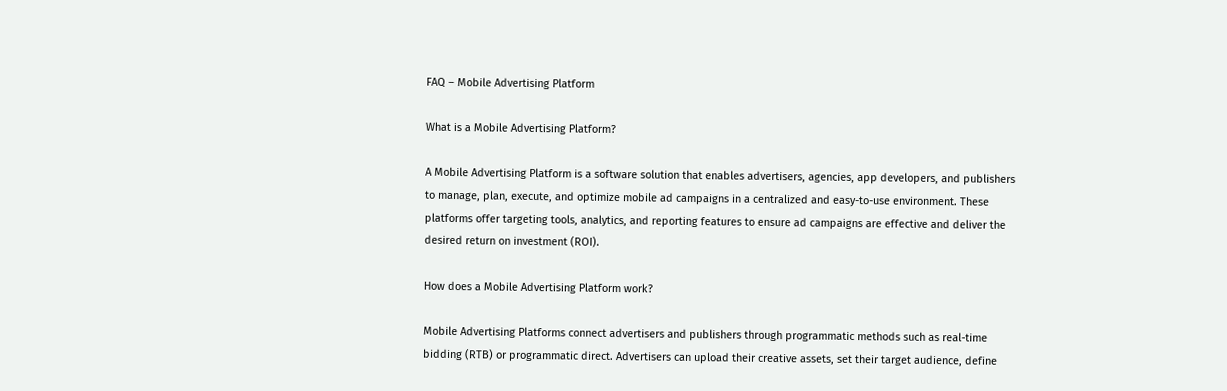FAQ – Mobile Advertising Platform

What is a Mobile Advertising Platform?

A Mobile Advertising Platform is a software solution that enables advertisers, agencies, app developers, and publishers to manage, plan, execute, and optimize mobile ad campaigns in a centralized and easy-to-use environment. These platforms offer targeting tools, analytics, and reporting features to ensure ad campaigns are effective and deliver the desired return on investment (ROI).

How does a Mobile Advertising Platform work?

Mobile Advertising Platforms connect advertisers and publishers through programmatic methods such as real-time bidding (RTB) or programmatic direct. Advertisers can upload their creative assets, set their target audience, define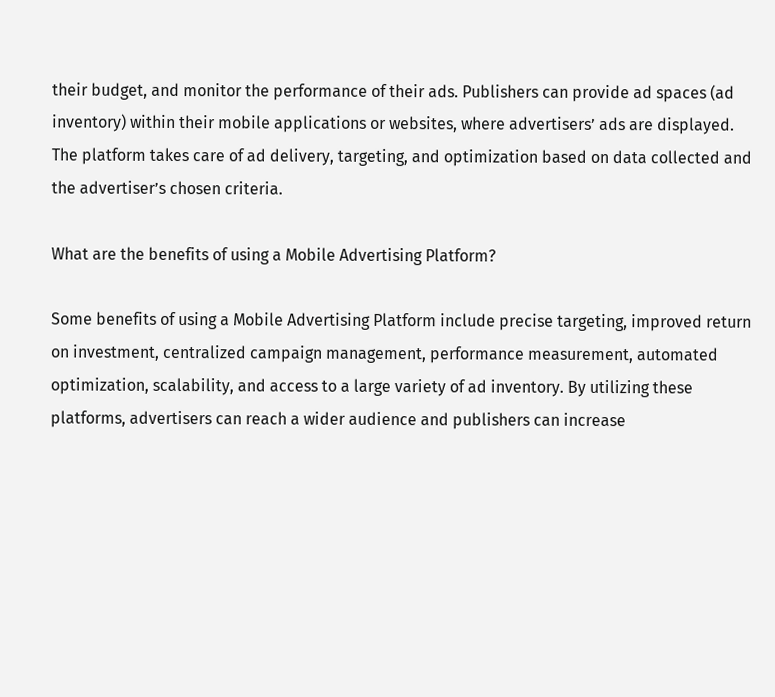their budget, and monitor the performance of their ads. Publishers can provide ad spaces (ad inventory) within their mobile applications or websites, where advertisers’ ads are displayed. The platform takes care of ad delivery, targeting, and optimization based on data collected and the advertiser’s chosen criteria.

What are the benefits of using a Mobile Advertising Platform?

Some benefits of using a Mobile Advertising Platform include precise targeting, improved return on investment, centralized campaign management, performance measurement, automated optimization, scalability, and access to a large variety of ad inventory. By utilizing these platforms, advertisers can reach a wider audience and publishers can increase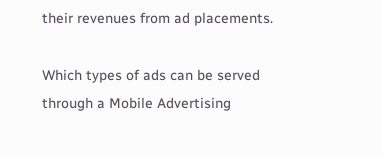their revenues from ad placements.

Which types of ads can be served through a Mobile Advertising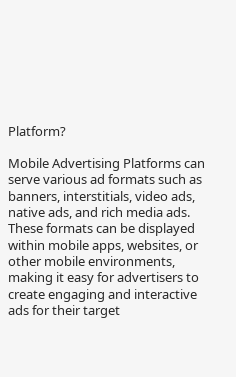Platform?

Mobile Advertising Platforms can serve various ad formats such as banners, interstitials, video ads, native ads, and rich media ads. These formats can be displayed within mobile apps, websites, or other mobile environments, making it easy for advertisers to create engaging and interactive ads for their target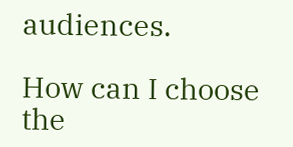audiences.

How can I choose the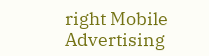right Mobile Advertising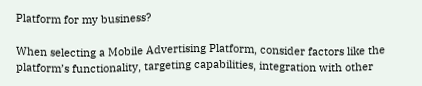Platform for my business?

When selecting a Mobile Advertising Platform, consider factors like the platform’s functionality, targeting capabilities, integration with other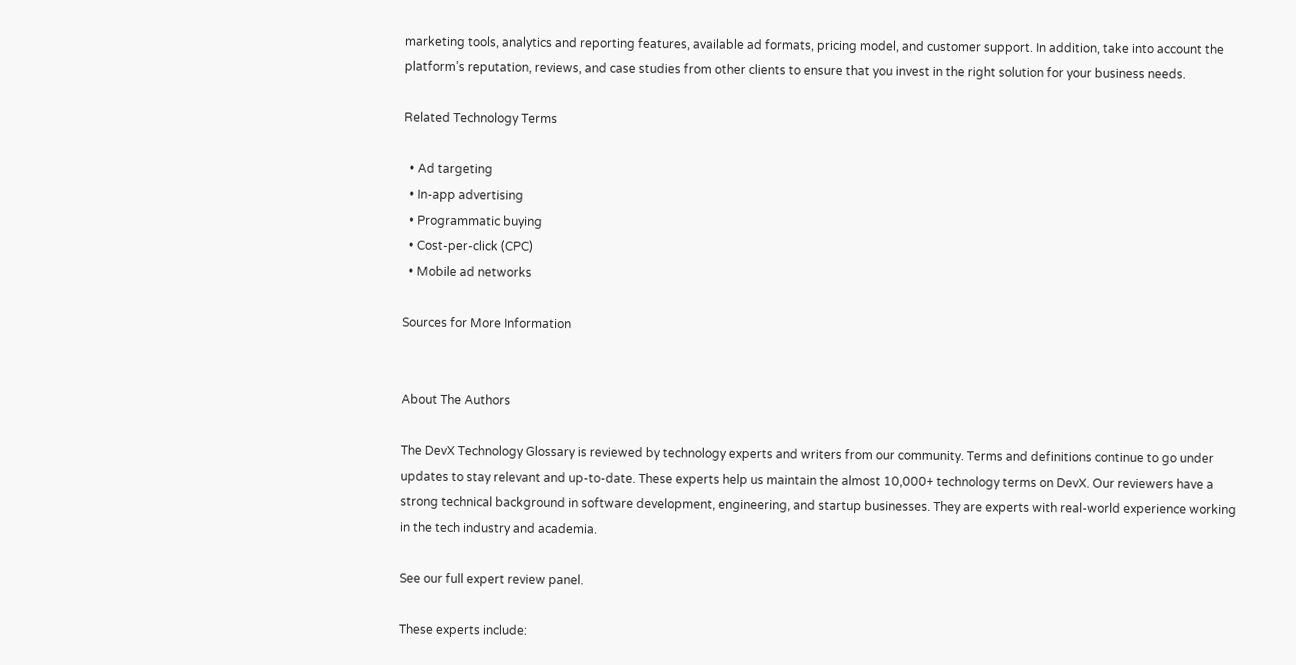marketing tools, analytics and reporting features, available ad formats, pricing model, and customer support. In addition, take into account the platform’s reputation, reviews, and case studies from other clients to ensure that you invest in the right solution for your business needs.

Related Technology Terms

  • Ad targeting
  • In-app advertising
  • Programmatic buying
  • Cost-per-click (CPC)
  • Mobile ad networks

Sources for More Information


About The Authors

The DevX Technology Glossary is reviewed by technology experts and writers from our community. Terms and definitions continue to go under updates to stay relevant and up-to-date. These experts help us maintain the almost 10,000+ technology terms on DevX. Our reviewers have a strong technical background in software development, engineering, and startup businesses. They are experts with real-world experience working in the tech industry and academia.

See our full expert review panel.

These experts include: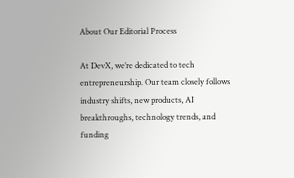About Our Editorial Process

At DevX, we’re dedicated to tech entrepreneurship. Our team closely follows industry shifts, new products, AI breakthroughs, technology trends, and funding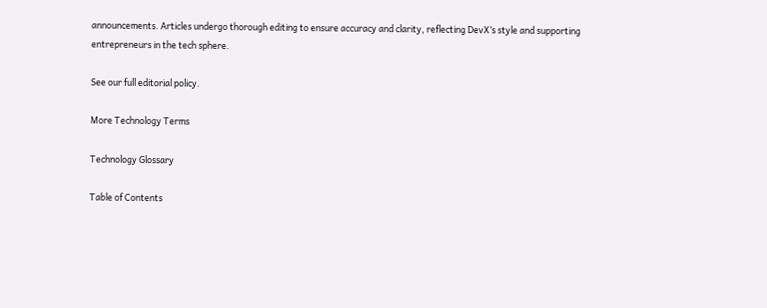announcements. Articles undergo thorough editing to ensure accuracy and clarity, reflecting DevX’s style and supporting entrepreneurs in the tech sphere.

See our full editorial policy.

More Technology Terms

Technology Glossary

Table of Contents